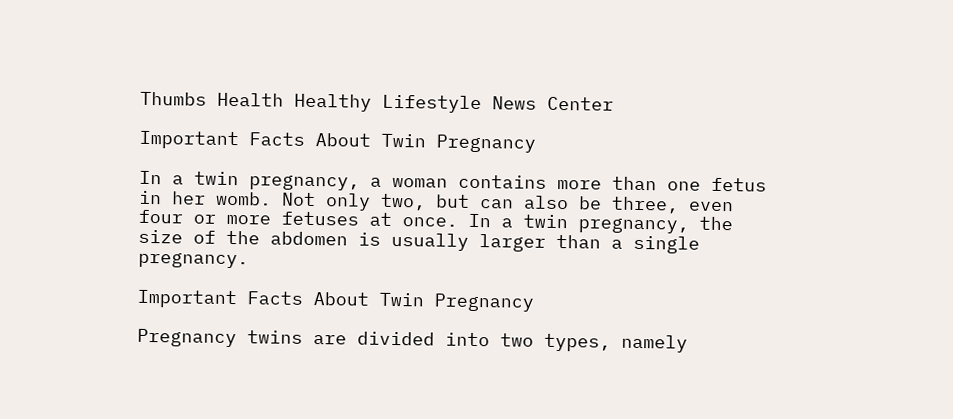Thumbs Health Healthy Lifestyle News Center

Important Facts About Twin Pregnancy

In a twin pregnancy, a woman contains more than one fetus in her womb. Not only two, but can also be three, even four or more fetuses at once. In a twin pregnancy, the size of the abdomen is usually larger than a single pregnancy.

Important Facts About Twin Pregnancy

Pregnancy twins are divided into two types, namely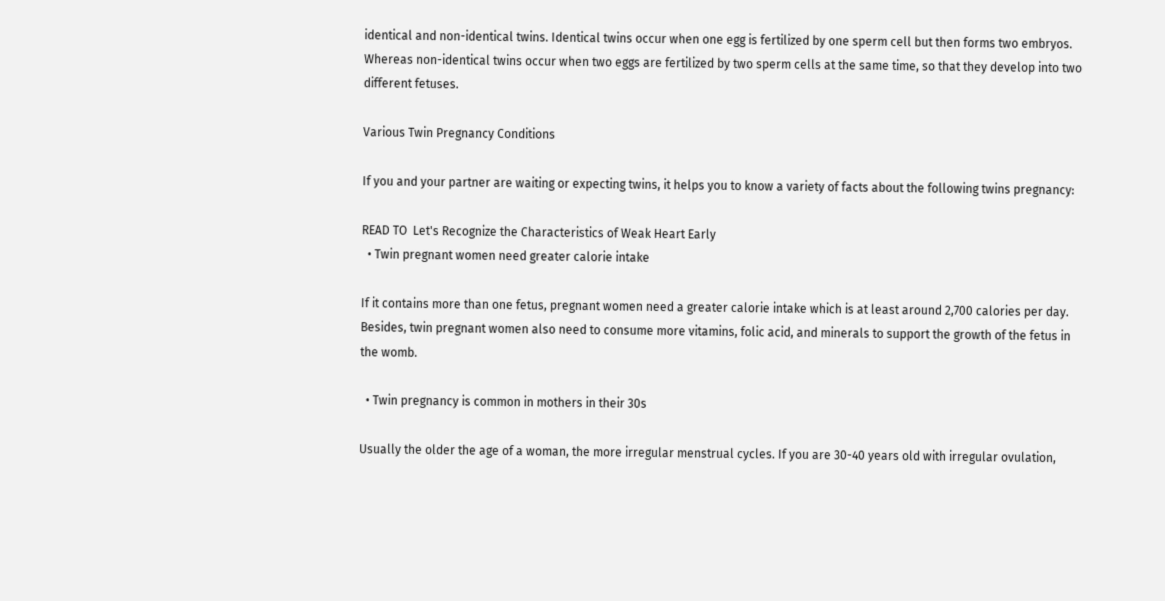identical and non-identical twins. Identical twins occur when one egg is fertilized by one sperm cell but then forms two embryos. Whereas non-identical twins occur when two eggs are fertilized by two sperm cells at the same time, so that they develop into two different fetuses.

Various Twin Pregnancy Conditions

If you and your partner are waiting or expecting twins, it helps you to know a variety of facts about the following twins pregnancy:

READ TO  Let's Recognize the Characteristics of Weak Heart Early
  • Twin pregnant women need greater calorie intake

If it contains more than one fetus, pregnant women need a greater calorie intake which is at least around 2,700 calories per day. Besides, twin pregnant women also need to consume more vitamins, folic acid, and minerals to support the growth of the fetus in the womb.

  • Twin pregnancy is common in mothers in their 30s

Usually the older the age of a woman, the more irregular menstrual cycles. If you are 30-40 years old with irregular ovulation,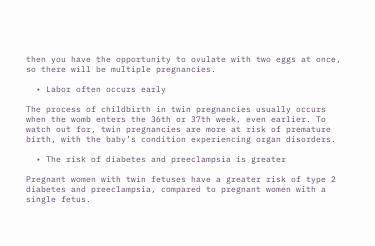then you have the opportunity to ovulate with two eggs at once, so there will be multiple pregnancies.

  • Labor often occurs early

The process of childbirth in twin pregnancies usually occurs when the womb enters the 36th or 37th week, even earlier. To watch out for, twin pregnancies are more at risk of premature birth, with the baby’s condition experiencing organ disorders.

  • The risk of diabetes and preeclampsia is greater

Pregnant women with twin fetuses have a greater risk of type 2 diabetes and preeclampsia, compared to pregnant women with a single fetus.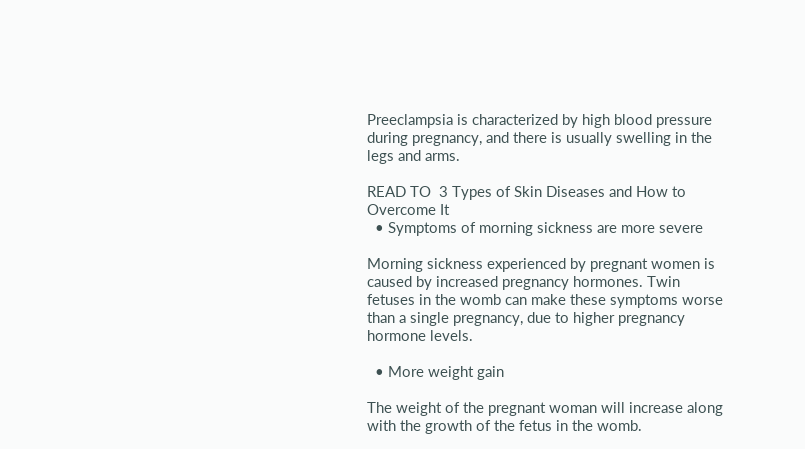Preeclampsia is characterized by high blood pressure during pregnancy, and there is usually swelling in the legs and arms.

READ TO  3 Types of Skin Diseases and How to Overcome It
  • Symptoms of morning sickness are more severe

Morning sickness experienced by pregnant women is caused by increased pregnancy hormones. Twin fetuses in the womb can make these symptoms worse than a single pregnancy, due to higher pregnancy hormone levels.

  • More weight gain

The weight of the pregnant woman will increase along with the growth of the fetus in the womb.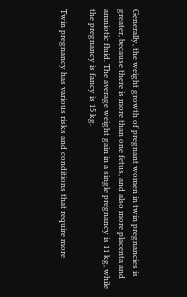Generally, the weight growth of pregnant women in twin pregnancies is greater, because there is more than one fetus, and also more placenta and amniotic fluid. The average weight gain in a single pregnancy is 11 kg, while the pregnancy is fancy is 15 kg.

Twin pregnancy has various risks and conditions that require more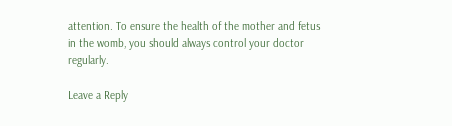attention. To ensure the health of the mother and fetus in the womb, you should always control your doctor regularly.

Leave a Reply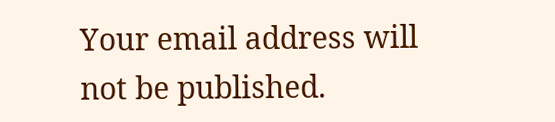Your email address will not be published.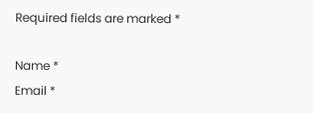Required fields are marked *

Name *
Email *